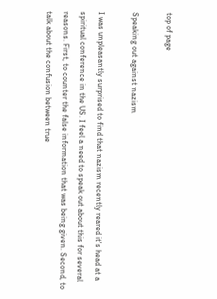top of page

Speaking out against nazism

I was unpleasantly surprised to find that nazism recently reared it's head at a spiritual conference in the US. I feel a need to speak out about this for several reasons. First, to counter the false information that was being given. Second, to talk about the confusion between true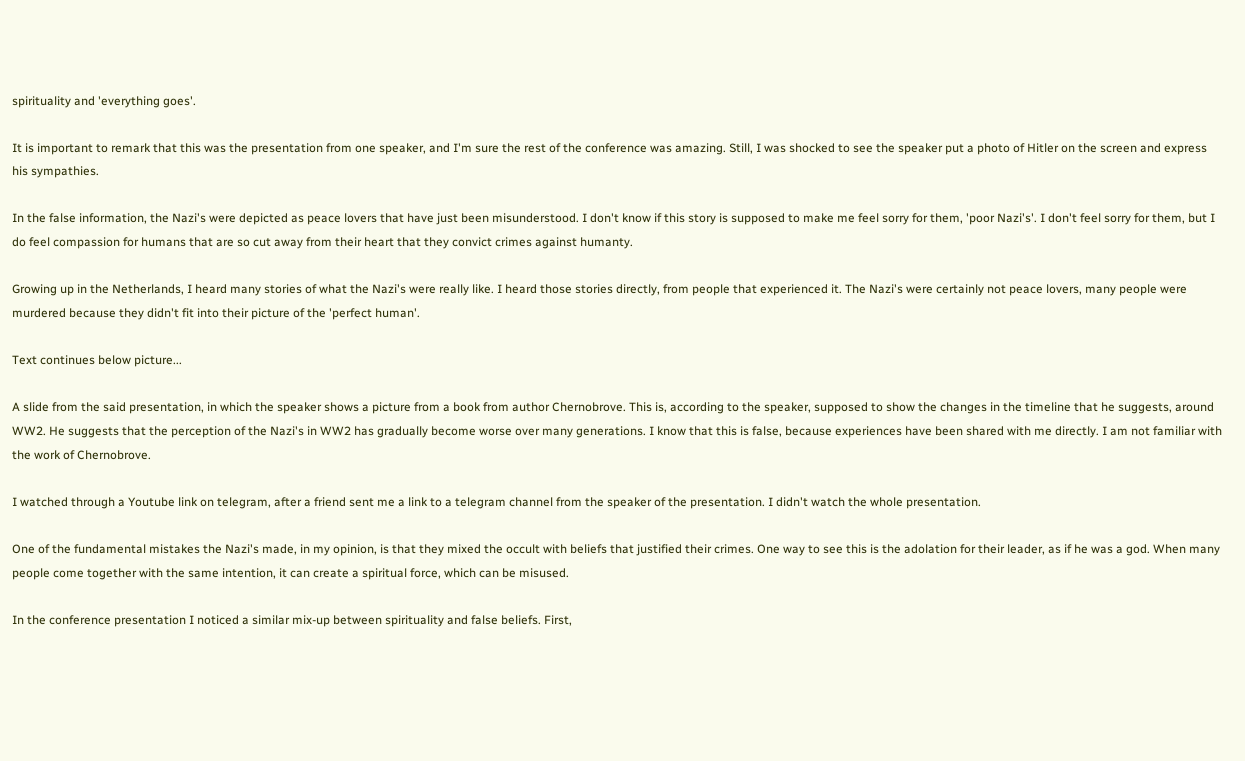spirituality and 'everything goes'.

It is important to remark that this was the presentation from one speaker, and I'm sure the rest of the conference was amazing. Still, I was shocked to see the speaker put a photo of Hitler on the screen and express his sympathies.

In the false information, the Nazi's were depicted as peace lovers that have just been misunderstood. I don't know if this story is supposed to make me feel sorry for them, 'poor Nazi's'. I don't feel sorry for them, but I do feel compassion for humans that are so cut away from their heart that they convict crimes against humanty.

Growing up in the Netherlands, I heard many stories of what the Nazi's were really like. I heard those stories directly, from people that experienced it. The Nazi's were certainly not peace lovers, many people were murdered because they didn't fit into their picture of the 'perfect human'.

Text continues below picture...

A slide from the said presentation, in which the speaker shows a picture from a book from author Chernobrove. This is, according to the speaker, supposed to show the changes in the timeline that he suggests, around WW2. He suggests that the perception of the Nazi's in WW2 has gradually become worse over many generations. I know that this is false, because experiences have been shared with me directly. I am not familiar with the work of Chernobrove.

I watched through a Youtube link on telegram, after a friend sent me a link to a telegram channel from the speaker of the presentation. I didn't watch the whole presentation.

One of the fundamental mistakes the Nazi's made, in my opinion, is that they mixed the occult with beliefs that justified their crimes. One way to see this is the adolation for their leader, as if he was a god. When many people come together with the same intention, it can create a spiritual force, which can be misused.

In the conference presentation I noticed a similar mix-up between spirituality and false beliefs. First,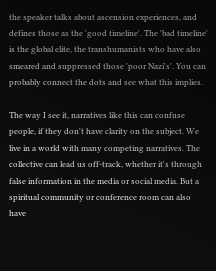the speaker talks about ascension experiences, and defines those as the 'good timeline'. The 'bad timeline' is the global elite, the transhumanists who have also smeared and suppressed those 'poor Nazi's'. You can probably connect the dots and see what this implies.

The way I see it, narratives like this can confuse people, if they don't have clarity on the subject. We live in a world with many competing narratives. The collective can lead us off-track, whether it's through false information in the media or social media. But a spiritual community or conference room can also have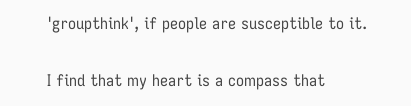'groupthink', if people are susceptible to it.

I find that my heart is a compass that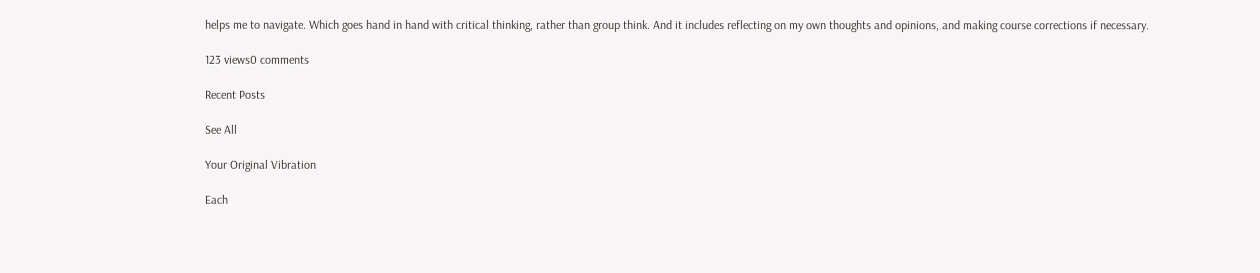helps me to navigate. Which goes hand in hand with critical thinking, rather than group think. And it includes reflecting on my own thoughts and opinions, and making course corrections if necessary.

123 views0 comments

Recent Posts

See All

Your Original Vibration

Each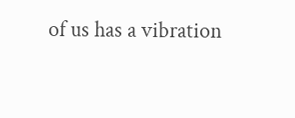of us has a vibration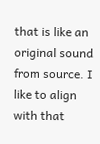that is like an original sound from source. I like to align with that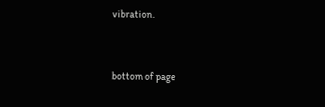vibration.


bottom of page